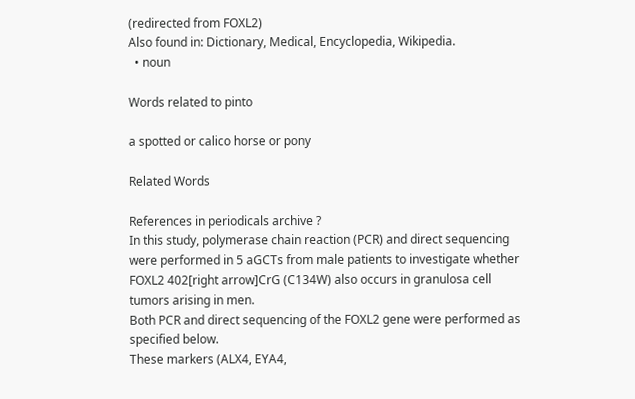(redirected from FOXL2)
Also found in: Dictionary, Medical, Encyclopedia, Wikipedia.
  • noun

Words related to pinto

a spotted or calico horse or pony

Related Words

References in periodicals archive ?
In this study, polymerase chain reaction (PCR) and direct sequencing were performed in 5 aGCTs from male patients to investigate whether FOXL2 402[right arrow]CrG (C134W) also occurs in granulosa cell tumors arising in men.
Both PCR and direct sequencing of the FOXL2 gene were performed as specified below.
These markers (ALX4, EYA4,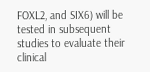FOXL2, and SIX6) will be tested in subsequent studies to evaluate their clinical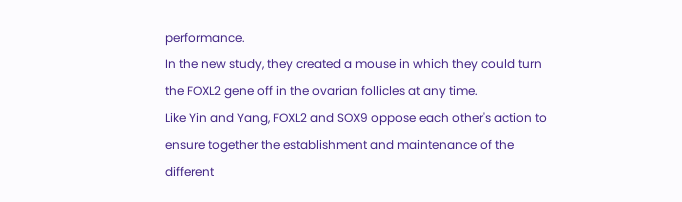performance.
In the new study, they created a mouse in which they could turn the FOXL2 gene off in the ovarian follicles at any time.
Like Yin and Yang, FOXL2 and SOX9 oppose each other's action to ensure together the establishment and maintenance of the different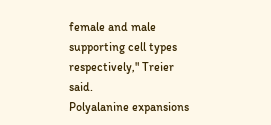female and male supporting cell types respectively," Treier said.
Polyalanine expansions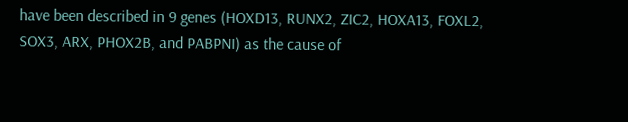have been described in 9 genes (HOXD13, RUNX2, ZIC2, HOXA13, FOXL2, SOX3, ARX, PHOX2B, and PABPNI) as the cause of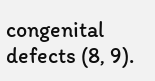congenital defects (8, 9).